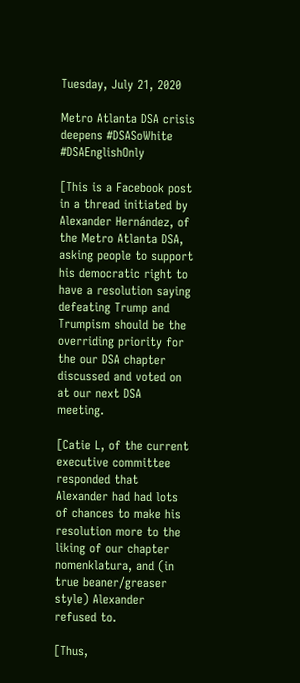Tuesday, July 21, 2020

Metro Atlanta DSA crisis deepens #DSASoWhite #DSAEnglishOnly

[This is a Facebook post in a thread initiated by Alexander Hernández, of the Metro Atlanta DSA,  asking people to support his democratic right to have a resolution saying defeating Trump and Trumpism should be the overriding priority for the our DSA chapter discussed and voted on at our next DSA meeting.

[Catie L, of the current executive committee responded that Alexander had had lots of chances to make his resolution more to the liking of our chapter nomenklatura, and (in true beaner/greaser style) Alexander refused to.

[Thus,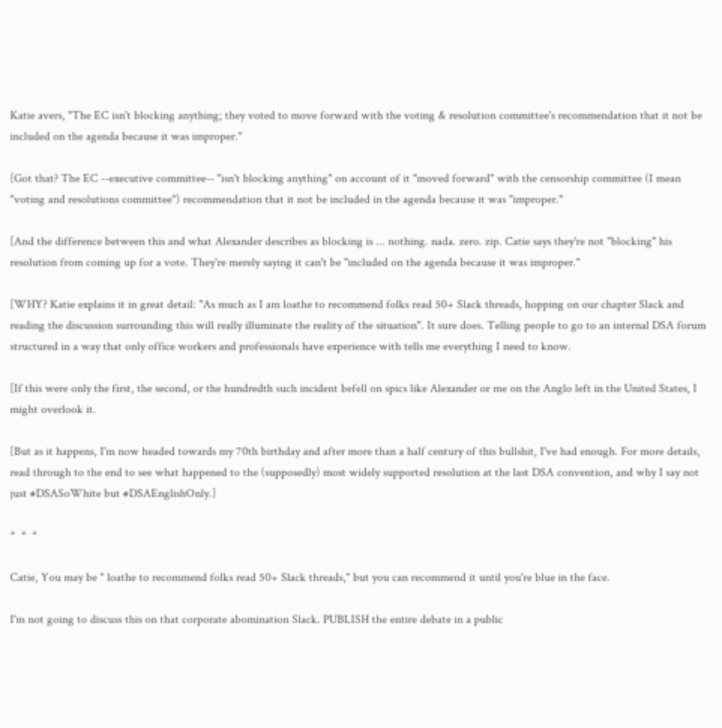Katie avers, "The EC isn't blocking anything; they voted to move forward with the voting & resolution committee's recommendation that it not be included on the agenda because it was improper."

[Got that? The EC --executive committee-- "isn't blocking anything" on account of it "moved forward" with the censorship committee (I mean "voting and resolutions committee") recommendation that it not be included in the agenda because it was "improper."

[And the difference between this and what Alexander describes as blocking is ... nothing. nada. zero. zip. Catie says they're not "blocking" his resolution from coming up for a vote. They're merely saying it can't be "included on the agenda because it was improper."

[WHY? Katie explains it in great detail: "As much as I am loathe to recommend folks read 50+ Slack threads, hopping on our chapter Slack and reading the discussion surrounding this will really illuminate the reality of the situation". It sure does. Telling people to go to an internal DSA forum structured in a way that only office workers and professionals have experience with tells me everything I need to know.

[If this were only the first, the second, or the hundredth such incident befell on spics like Alexander or me on the Anglo left in the United States, I might overlook it.

[But as it happens, I'm now headed towards my 70th birthday and after more than a half century of this bullshit, I've had enough. For more details, read through to the end to see what happened to the (supposedly) most widely supported resolution at the last DSA convention, and why I say not just #DSASoWhite but #DSAEnglishOnly.]

*  *  *

Catie, You may be " loathe to recommend folks read 50+ Slack threads," but you can recommend it until you're blue in the face.

I'm not going to discuss this on that corporate abomination Slack. PUBLISH the entire debate in a public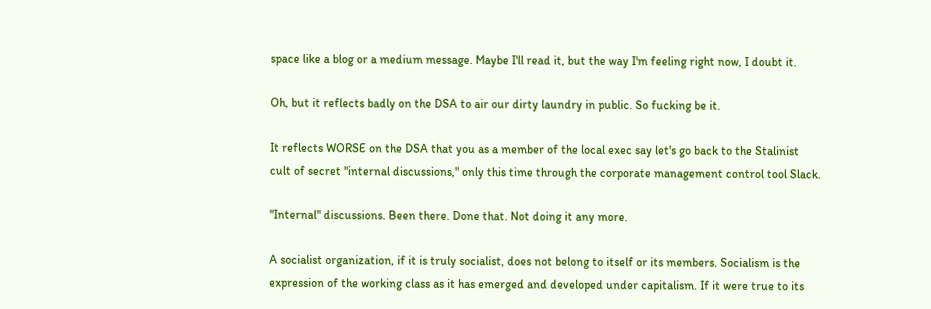space like a blog or a medium message. Maybe I'll read it, but the way I'm feeling right now, I doubt it.

Oh, but it reflects badly on the DSA to air our dirty laundry in public. So fucking be it.

It reflects WORSE on the DSA that you as a member of the local exec say let's go back to the Stalinist cult of secret "internal discussions," only this time through the corporate management control tool Slack.

"Internal" discussions. Been there. Done that. Not doing it any more.

A socialist organization, if it is truly socialist, does not belong to itself or its members. Socialism is the expression of the working class as it has emerged and developed under capitalism. If it were true to its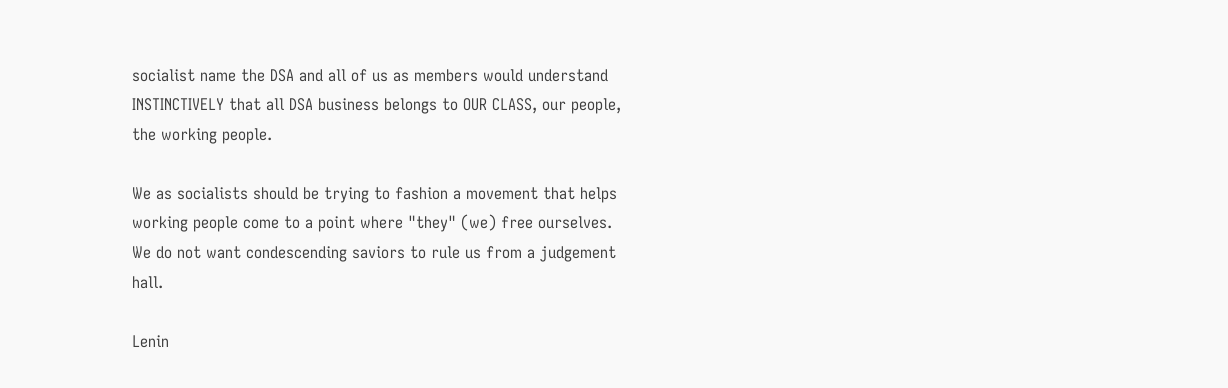socialist name the DSA and all of us as members would understand INSTINCTIVELY that all DSA business belongs to OUR CLASS, our people, the working people.

We as socialists should be trying to fashion a movement that helps working people come to a point where "they" (we) free ourselves. We do not want condescending saviors to rule us from a judgement hall.

Lenin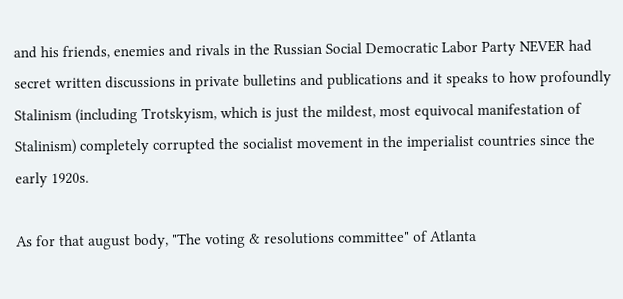and his friends, enemies and rivals in the Russian Social Democratic Labor Party NEVER had secret written discussions in private bulletins and publications and it speaks to how profoundly Stalinism (including Trotskyism, which is just the mildest, most equivocal manifestation of Stalinism) completely corrupted the socialist movement in the imperialist countries since the early 1920s.

As for that august body, "The voting & resolutions committee" of Atlanta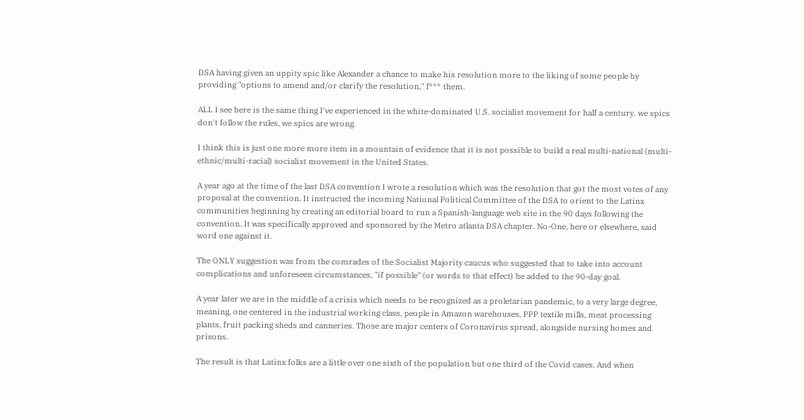DSA having given an uppity spic like Alexander a chance to make his resolution more to the liking of some people by providing "options to amend and/or clarify the resolution," f*** them.

ALL I see here is the same thing I've experienced in the white-dominated U.S. socialist movement for half a century. we spics don't follow the rules, we spics are wrong.

I think this is just one more more item in a mountain of evidence that it is not possible to build a real multi-national (multi-ethnic/multi-racial) socialist movement in the United States.

A year ago at the time of the last DSA convention I wrote a resolution which was the resolution that got the most votes of any proposal at the convention. It instructed the incoming National Political Committee of the DSA to orient to the Latinx communities beginning by creating an editorial board to run a Spanish-language web site in the 90 days following the convention. It was specifically approved and sponsored by the Metro atlanta DSA chapter. No-One, here or elsewhere, said word one against it.

The ONLY suggestion was from the comrades of the Socialist Majority caucus who suggested that to take into account complications and unforeseen circumstances, "if possible" (or words to that effect) be added to the 90-day goal.

A year later we are in the middle of a crisis which needs to be recognized as a proletarian pandemic, to a very large degree, meaning, one centered in the industrial working class, people in Amazon warehouses, PPP textile mills, meat processing plants, fruit packing sheds and canneries. Those are major centers of Coronavirus spread, alongside nursing homes and prisons.

The result is that Latinx folks are a little over one sixth of the population but one third of the Covid cases. And when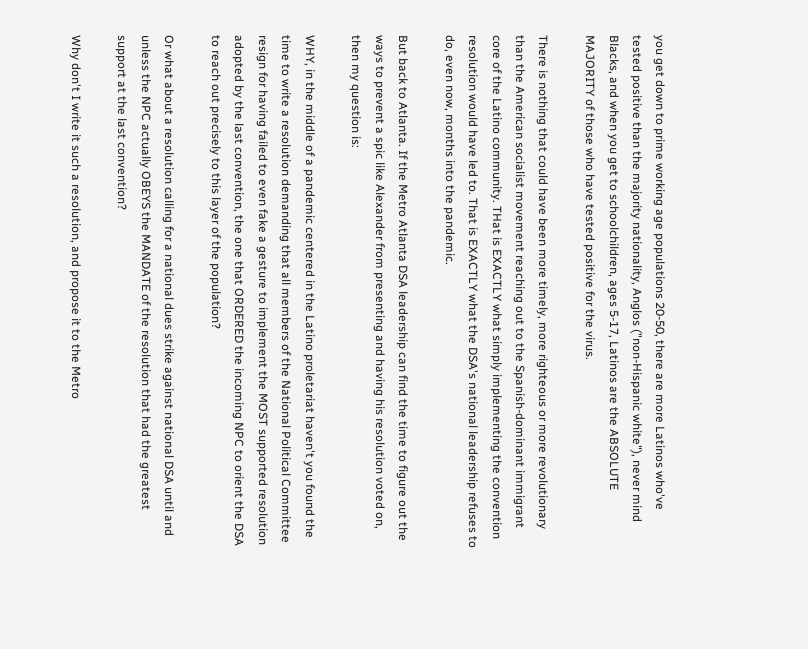you get down to prime working age populations 20-50, there are more Latinos who've tested positive than the majority nationality, Anglos ("non-Hispanic white"), never mind Blacks, and when you get to schoolchildren, ages 5-17, Latinos are the ABSOLUTE MAJORITY of those who have tested positive for the virus.

There is nothing that could have been more timely, more righteous or more revolutionary than the American socialist movement reaching out to the Spanish-dominant immigrant core of the Latino community. THat is EXACTLY what simply implementing the convention resolution would have led to. That is EXACTLY what the DSA's national leadership refuses to do, even now, months into the pandemic.

But back to Atlanta. If the Metro Atlanta DSA leadership can find the time to figure out the ways to prevent a spic like Alexander from presenting and having his resolution voted on, then my question is:

WHY, in the middle of a pandemic centered in the Latino proletariat haven't you found the time to write a resolution demanding that all members of the National Political Committee resign for having failed to even fake a gesture to implement the MOST supported resolution adopted by the last convention, the one that ORDERED the incoming NPC to orient the DSA to reach out precisely to this layer of the population?

Or what about a resolution calling for a national dues strike against national DSA until and unless the NPC actually OBEYS the MANDATE of the resolution that had the greatest support at the last convention?

Why don't I write it such a resolution, and propose it to the Metro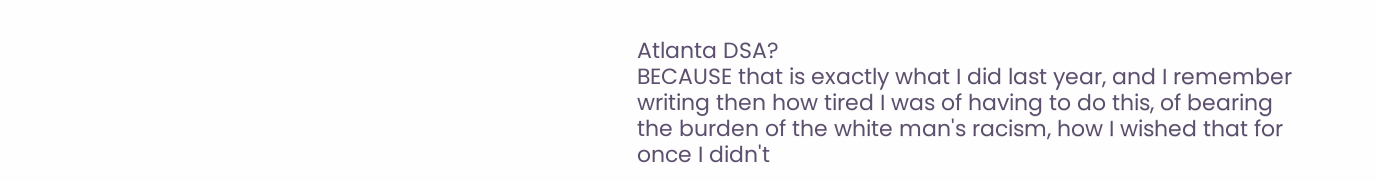Atlanta DSA?
BECAUSE that is exactly what I did last year, and I remember writing then how tired I was of having to do this, of bearing the burden of the white man's racism, how I wished that for once I didn't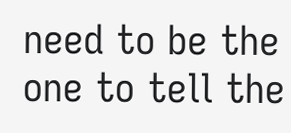need to be the one to tell the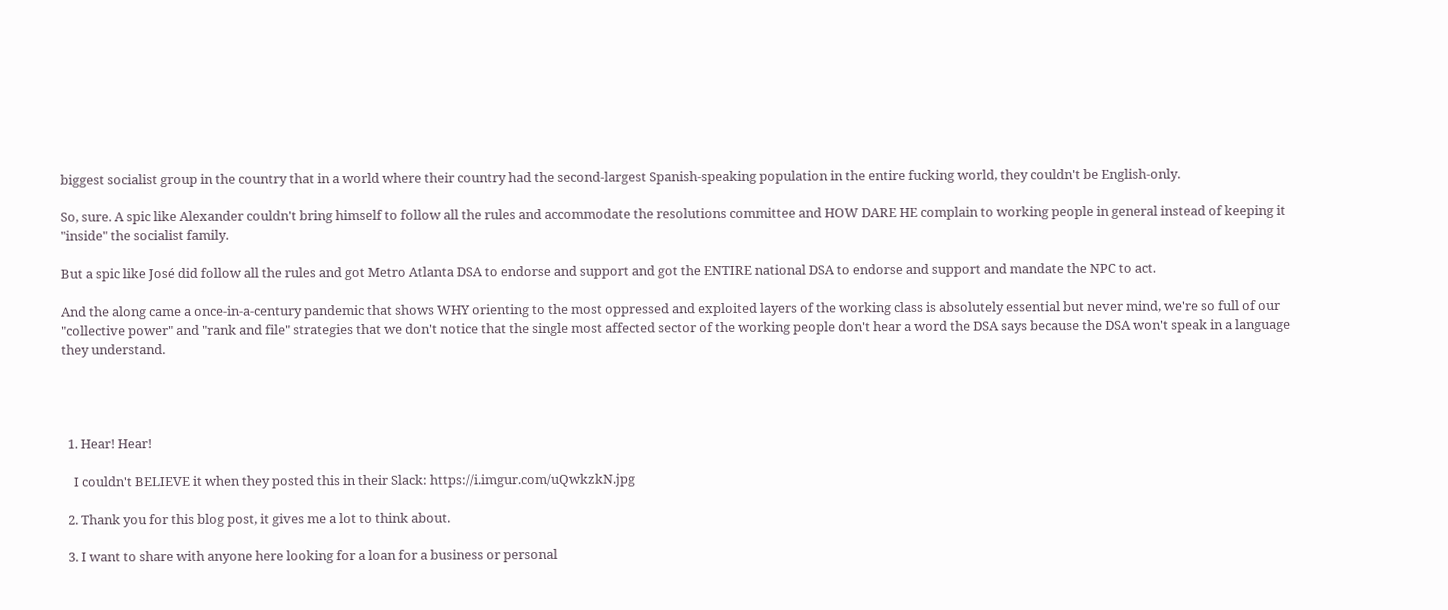biggest socialist group in the country that in a world where their country had the second-largest Spanish-speaking population in the entire fucking world, they couldn't be English-only.

So, sure. A spic like Alexander couldn't bring himself to follow all the rules and accommodate the resolutions committee and HOW DARE HE complain to working people in general instead of keeping it "inside" the socialist family.

But a spic like José did follow all the rules and got Metro Atlanta DSA to endorse and support and got the ENTIRE national DSA to endorse and support and mandate the NPC to act.

And the along came a once-in-a-century pandemic that shows WHY orienting to the most oppressed and exploited layers of the working class is absolutely essential but never mind, we're so full of our "collective power" and "rank and file" strategies that we don't notice that the single most affected sector of the working people don't hear a word the DSA says because the DSA won't speak in a language they understand.




  1. Hear! Hear!

    I couldn't BELIEVE it when they posted this in their Slack: https://i.imgur.com/uQwkzkN.jpg

  2. Thank you for this blog post, it gives me a lot to think about.

  3. I want to share with anyone here looking for a loan for a business or personal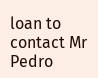loan to contact Mr Pedro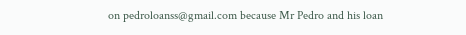on pedroloanss@gmail.com because Mr Pedro and his loan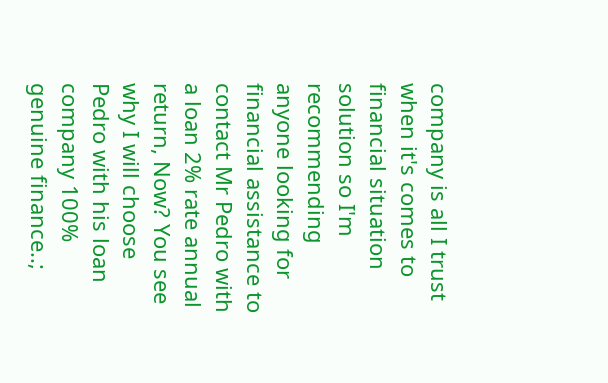company is all I trust when it's comes to financial situation solution so I'm recommending anyone looking for financial assistance to contact Mr Pedro with a loan 2% rate annual return, Now? You see why I will choose Pedro with his loan company 100% genuine finance..;